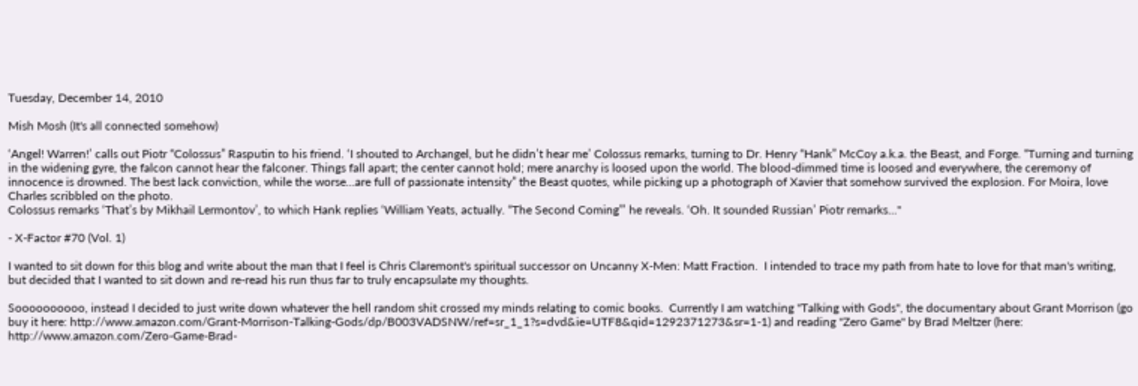Tuesday, December 14, 2010

Mish Mosh (It's all connected somehow)

‘Angel! Warren!’ calls out Piotr “Colossus” Rasputin to his friend. ‘I shouted to Archangel, but he didn’t hear me’ Colossus remarks, turning to Dr. Henry “Hank” McCoy a.k.a. the Beast, and Forge. “Turning and turning in the widening gyre, the falcon cannot hear the falconer. Things fall apart; the center cannot hold; mere anarchy is loosed upon the world. The blood-dimmed time is loosed and everywhere, the ceremony of innocence is drowned. The best lack conviction, while the worse…are full of passionate intensity” the Beast quotes, while picking up a photograph of Xavier that somehow survived the explosion. For Moira, love Charles scribbled on the photo.
Colossus remarks ‘That’s by Mikhail Lermontov’, to which Hank replies ‘William Yeats, actually. “The Second Coming”’ he reveals. ‘Oh. It sounded Russian’ Piotr remarks..."

- X-Factor #70 (Vol. 1)

I wanted to sit down for this blog and write about the man that I feel is Chris Claremont's spiritual successor on Uncanny X-Men: Matt Fraction.  I intended to trace my path from hate to love for that man's writing, but decided that I wanted to sit down and re-read his run thus far to truly encapsulate my thoughts.

Soooooooooo, instead I decided to just write down whatever the hell random shit crossed my minds relating to comic books.  Currently I am watching "Talking with Gods", the documentary about Grant Morrison (go buy it here: http://www.amazon.com/Grant-Morrison-Talking-Gods/dp/B003VADSNW/ref=sr_1_1?s=dvd&ie=UTF8&qid=1292371273&sr=1-1) and reading "Zero Game" by Brad Meltzer (here: http://www.amazon.com/Zero-Game-Brad-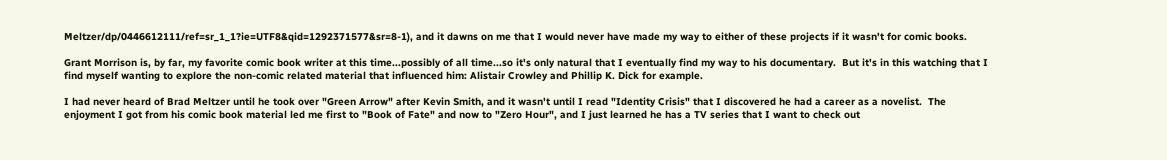Meltzer/dp/0446612111/ref=sr_1_1?ie=UTF8&qid=1292371577&sr=8-1), and it dawns on me that I would never have made my way to either of these projects if it wasn't for comic books.

Grant Morrison is, by far, my favorite comic book writer at this time...possibly of all time...so it's only natural that I eventually find my way to his documentary.  But it's in this watching that I find myself wanting to explore the non-comic related material that influenced him: Alistair Crowley and Phillip K. Dick for example.

I had never heard of Brad Meltzer until he took over "Green Arrow" after Kevin Smith, and it wasn't until I read "Identity Crisis" that I discovered he had a career as a novelist.  The enjoyment I got from his comic book material led me first to "Book of Fate" and now to "Zero Hour", and I just learned he has a TV series that I want to check out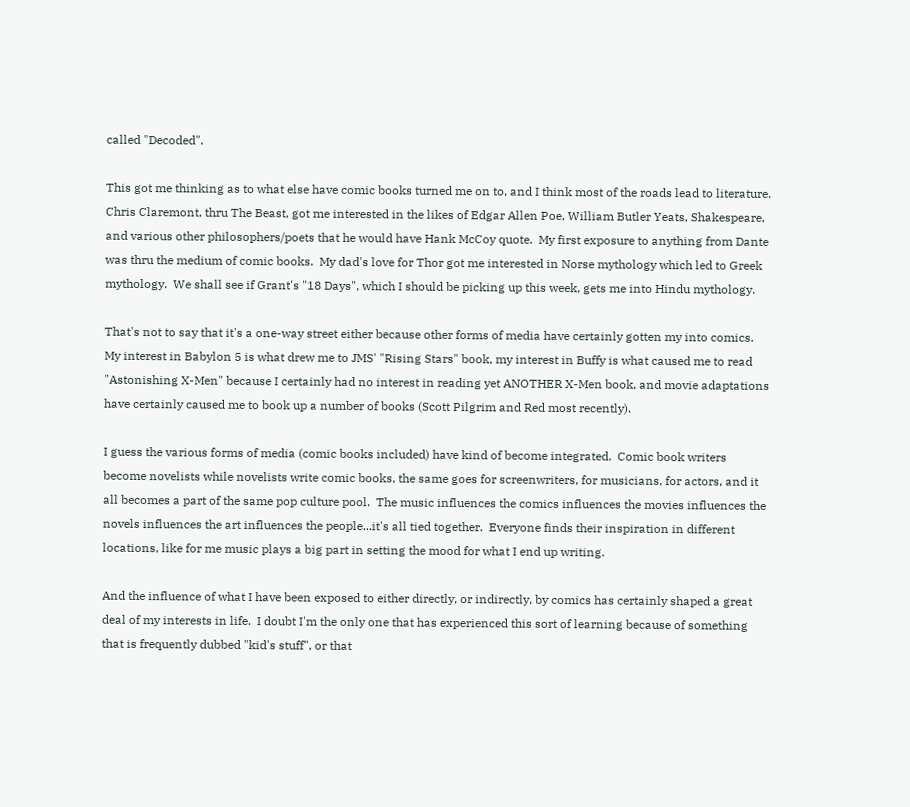called "Decoded".

This got me thinking as to what else have comic books turned me on to, and I think most of the roads lead to literature.  Chris Claremont, thru The Beast, got me interested in the likes of Edgar Allen Poe, William Butler Yeats, Shakespeare, and various other philosophers/poets that he would have Hank McCoy quote.  My first exposure to anything from Dante was thru the medium of comic books.  My dad's love for Thor got me interested in Norse mythology which led to Greek mythology.  We shall see if Grant's "18 Days", which I should be picking up this week, gets me into Hindu mythology.

That's not to say that it's a one-way street either because other forms of media have certainly gotten my into comics.  My interest in Babylon 5 is what drew me to JMS' "Rising Stars" book, my interest in Buffy is what caused me to read "Astonishing X-Men" because I certainly had no interest in reading yet ANOTHER X-Men book, and movie adaptations have certainly caused me to book up a number of books (Scott Pilgrim and Red most recently).

I guess the various forms of media (comic books included) have kind of become integrated.  Comic book writers become novelists while novelists write comic books, the same goes for screenwriters, for musicians, for actors, and it all becomes a part of the same pop culture pool.  The music influences the comics influences the movies influences the novels influences the art influences the people...it's all tied together.  Everyone finds their inspiration in different locations, like for me music plays a big part in setting the mood for what I end up writing.

And the influence of what I have been exposed to either directly, or indirectly, by comics has certainly shaped a great deal of my interests in life.  I doubt I'm the only one that has experienced this sort of learning because of something that is frequently dubbed "kid's stuff", or that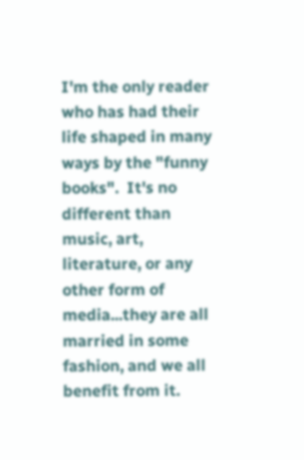I'm the only reader who has had their life shaped in many ways by the "funny books".  It's no different than music, art, literature, or any other form of media...they are all married in some fashion, and we all benefit from it.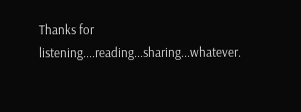Thanks for listening....reading...sharing...whatever.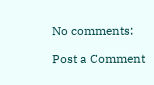No comments:

Post a Comment